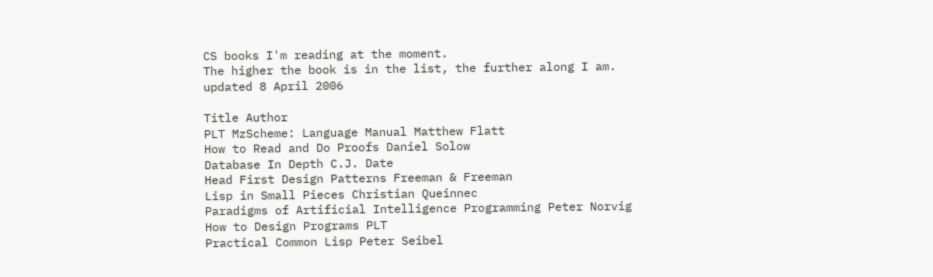CS books I'm reading at the moment.
The higher the book is in the list, the further along I am.
updated 8 April 2006

Title Author
PLT MzScheme: Language Manual Matthew Flatt
How to Read and Do Proofs Daniel Solow
Database In Depth C.J. Date
Head First Design Patterns Freeman & Freeman
Lisp in Small Pieces Christian Queinnec
Paradigms of Artificial Intelligence Programming Peter Norvig
How to Design Programs PLT
Practical Common Lisp Peter Seibel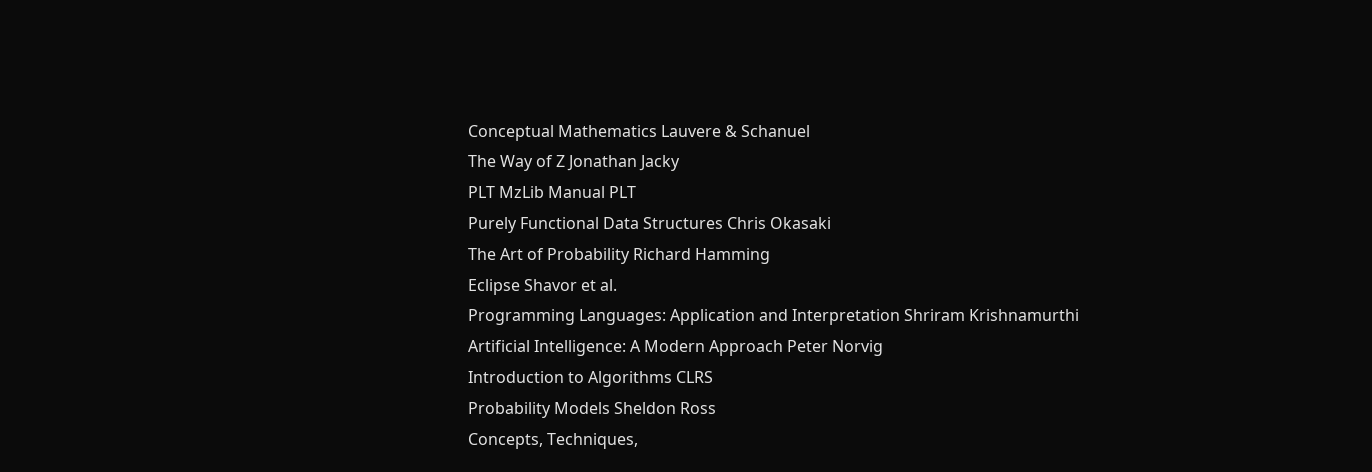Conceptual Mathematics Lauvere & Schanuel
The Way of Z Jonathan Jacky
PLT MzLib Manual PLT
Purely Functional Data Structures Chris Okasaki
The Art of Probability Richard Hamming
Eclipse Shavor et al.
Programming Languages: Application and Interpretation Shriram Krishnamurthi
Artificial Intelligence: A Modern Approach Peter Norvig
Introduction to Algorithms CLRS
Probability Models Sheldon Ross
Concepts, Techniques,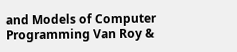and Models of Computer Programming Van Roy &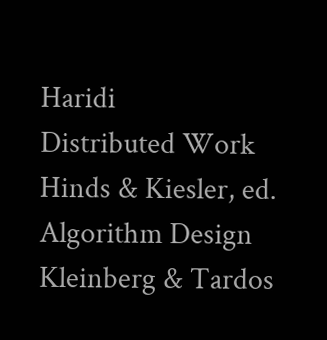Haridi
Distributed Work Hinds & Kiesler, ed.
Algorithm Design Kleinberg & Tardos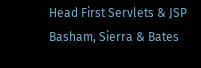Head First Servlets & JSP Basham, Sierra & Bates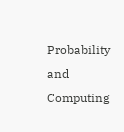Probability and Computing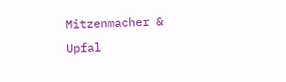Mitzenmacher & Upfal